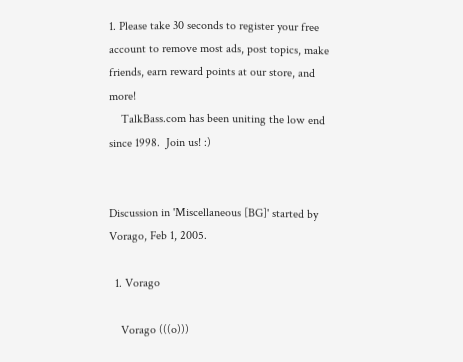1. Please take 30 seconds to register your free account to remove most ads, post topics, make friends, earn reward points at our store, and more!
    TalkBass.com has been uniting the low end since 1998.  Join us! :)


Discussion in 'Miscellaneous [BG]' started by Vorago, Feb 1, 2005.

  1. Vorago

    Vorago (((o)))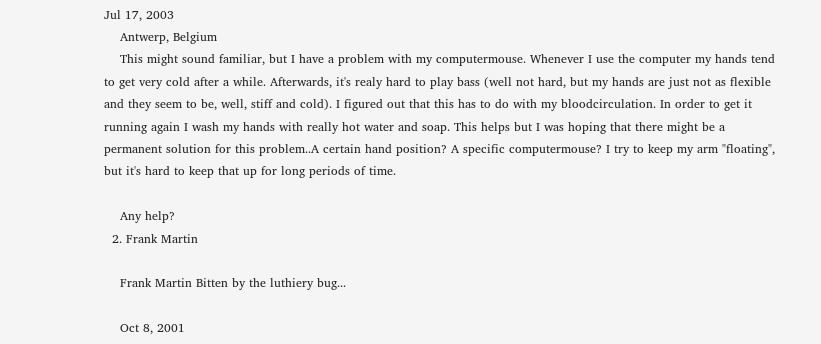Jul 17, 2003
    Antwerp, Belgium
    This might sound familiar, but I have a problem with my computermouse. Whenever I use the computer my hands tend to get very cold after a while. Afterwards, it's realy hard to play bass (well not hard, but my hands are just not as flexible and they seem to be, well, stiff and cold). I figured out that this has to do with my bloodcirculation. In order to get it running again I wash my hands with really hot water and soap. This helps but I was hoping that there might be a permanent solution for this problem..A certain hand position? A specific computermouse? I try to keep my arm "floating", but it's hard to keep that up for long periods of time.

    Any help?
  2. Frank Martin

    Frank Martin Bitten by the luthiery bug...

    Oct 8, 2001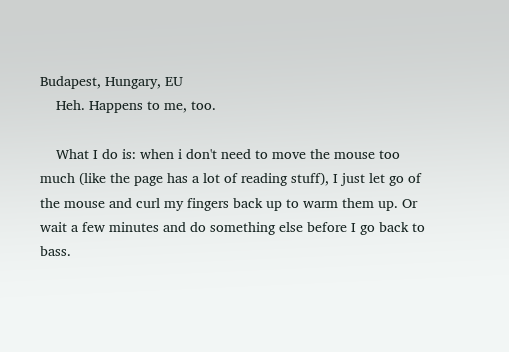Budapest, Hungary, EU
    Heh. Happens to me, too.

    What I do is: when i don't need to move the mouse too much (like the page has a lot of reading stuff), I just let go of the mouse and curl my fingers back up to warm them up. Or wait a few minutes and do something else before I go back to bass.